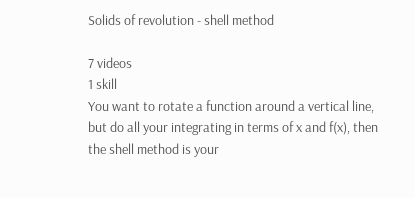Solids of revolution - shell method

7 videos
1 skill
You want to rotate a function around a vertical line, but do all your integrating in terms of x and f(x), then the shell method is your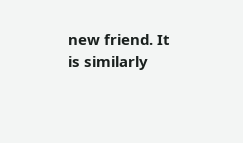new friend. It is similarly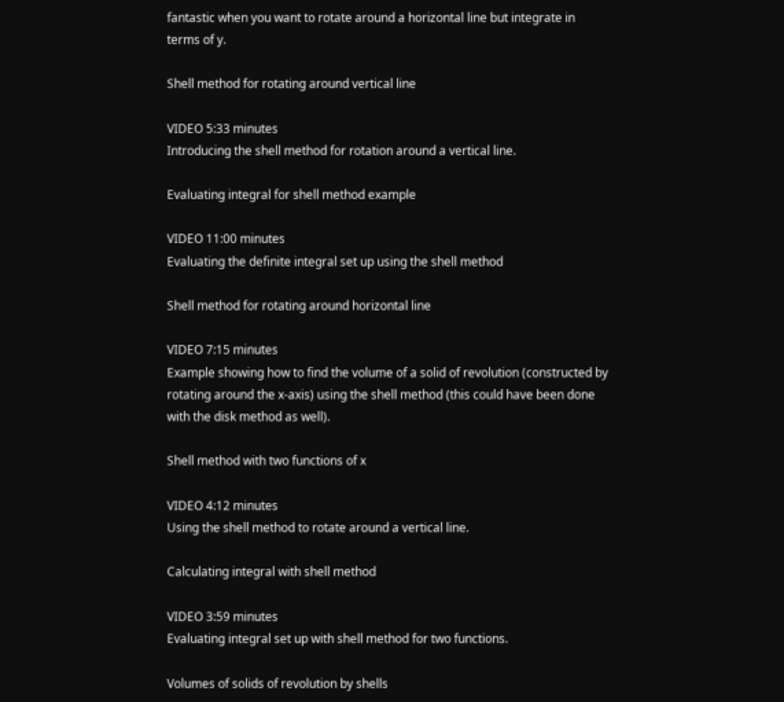fantastic when you want to rotate around a horizontal line but integrate in terms of y.

Shell method for rotating around vertical line

VIDEO 5:33 minutes
Introducing the shell method for rotation around a vertical line.

Evaluating integral for shell method example

VIDEO 11:00 minutes
Evaluating the definite integral set up using the shell method

Shell method for rotating around horizontal line

VIDEO 7:15 minutes
Example showing how to find the volume of a solid of revolution (constructed by rotating around the x-axis) using the shell method (this could have been done with the disk method as well).

Shell method with two functions of x

VIDEO 4:12 minutes
Using the shell method to rotate around a vertical line.

Calculating integral with shell method

VIDEO 3:59 minutes
Evaluating integral set up with shell method for two functions.

Volumes of solids of revolution by shells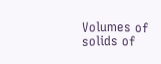Volumes of solids of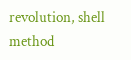revolution, shell method